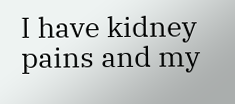I have kidney pains and my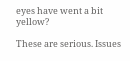eyes have went a bit yellow?

These are serious. Issues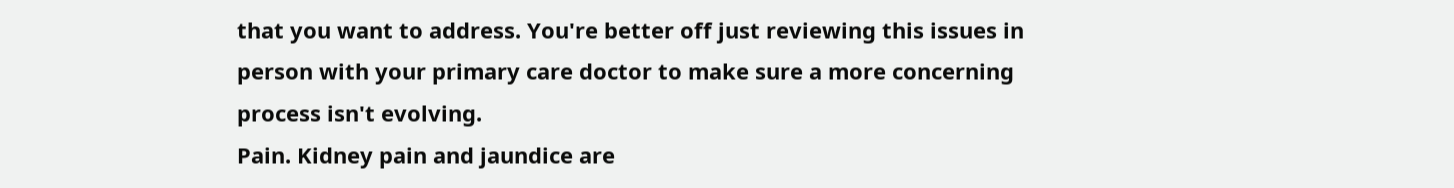that you want to address. You're better off just reviewing this issues in person with your primary care doctor to make sure a more concerning process isn't evolving.
Pain. Kidney pain and jaundice are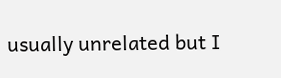usually unrelated but I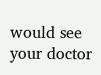would see your doctor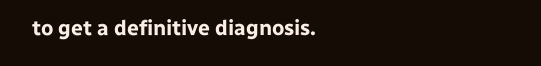to get a definitive diagnosis.